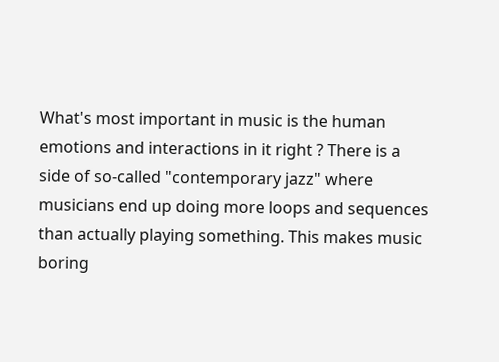What's most important in music is the human emotions and interactions in it right ? There is a side of so-called "contemporary jazz" where musicians end up doing more loops and sequences than actually playing something. This makes music boring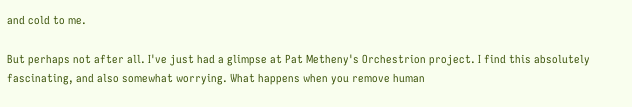and cold to me.

But perhaps not after all. I've just had a glimpse at Pat Metheny's Orchestrion project. I find this absolutely fascinating, and also somewhat worrying. What happens when you remove human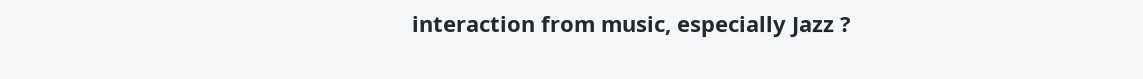interaction from music, especially Jazz ?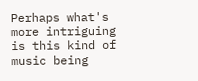Perhaps what's more intriguing is this kind of music being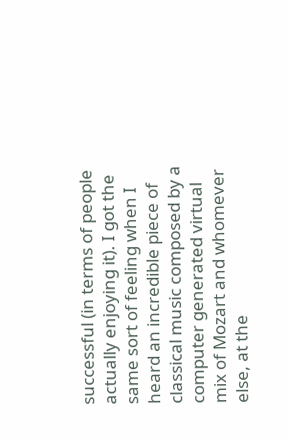successful (in terms of people actually enjoying it). I got the same sort of feeling when I heard an incredible piece of classical music composed by a computer generated virtual mix of Mozart and whomever else, at the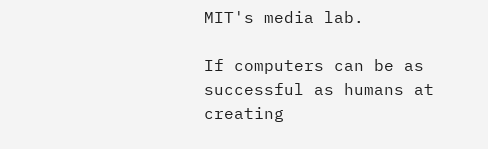MIT's media lab.

If computers can be as successful as humans at creating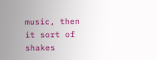music, then it sort of shakes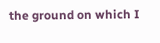the ground on which I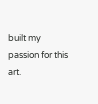built my passion for this art.